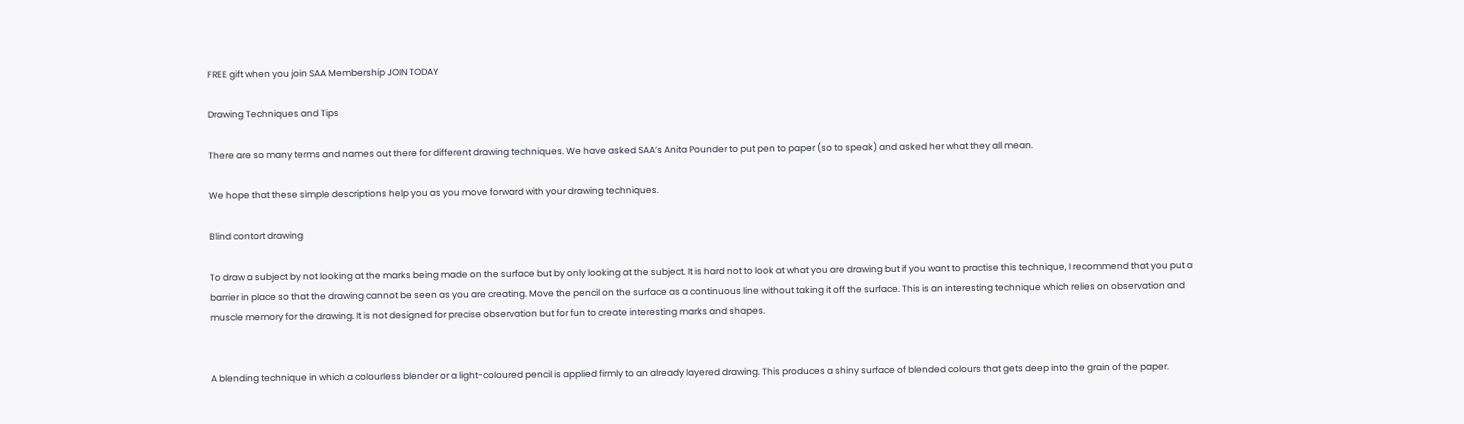FREE gift when you join SAA Membership JOIN TODAY

Drawing Techniques and Tips

There are so many terms and names out there for different drawing techniques. We have asked SAA’s Anita Pounder to put pen to paper (so to speak) and asked her what they all mean.

We hope that these simple descriptions help you as you move forward with your drawing techniques.

Blind contort drawing

To draw a subject by not looking at the marks being made on the surface but by only looking at the subject. It is hard not to look at what you are drawing but if you want to practise this technique, I recommend that you put a barrier in place so that the drawing cannot be seen as you are creating. Move the pencil on the surface as a continuous line without taking it off the surface. This is an interesting technique which relies on observation and muscle memory for the drawing. It is not designed for precise observation but for fun to create interesting marks and shapes.


A blending technique in which a colourless blender or a light-coloured pencil is applied firmly to an already layered drawing. This produces a shiny surface of blended colours that gets deep into the grain of the paper.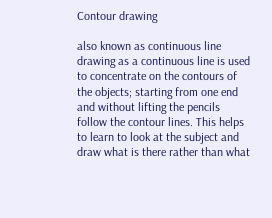Contour drawing

also known as continuous line drawing as a continuous line is used to concentrate on the contours of the objects; starting from one end and without lifting the pencils follow the contour lines. This helps to learn to look at the subject and draw what is there rather than what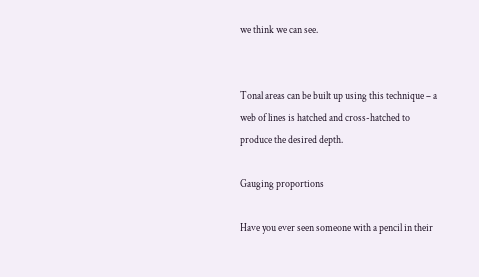we think we can see.


Tonal areas can be built up using this technique – a web of lines is hatched and cross-hatched to produce the desired depth.

Gauging proportions

Have you ever seen someone with a pencil in their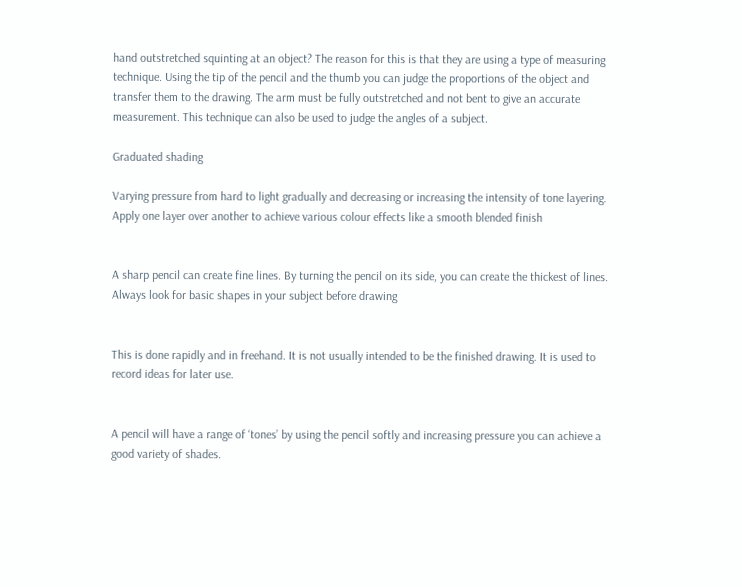hand outstretched squinting at an object? The reason for this is that they are using a type of measuring technique. Using the tip of the pencil and the thumb you can judge the proportions of the object and transfer them to the drawing. The arm must be fully outstretched and not bent to give an accurate measurement. This technique can also be used to judge the angles of a subject.

Graduated shading

Varying pressure from hard to light gradually and decreasing or increasing the intensity of tone layering. Apply one layer over another to achieve various colour effects like a smooth blended finish


A sharp pencil can create fine lines. By turning the pencil on its side, you can create the thickest of lines. Always look for basic shapes in your subject before drawing


This is done rapidly and in freehand. It is not usually intended to be the finished drawing. It is used to record ideas for later use.


A pencil will have a range of ‘tones’ by using the pencil softly and increasing pressure you can achieve a good variety of shades.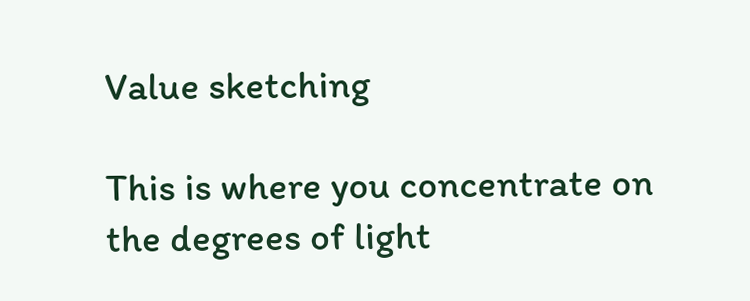Value sketching

This is where you concentrate on the degrees of light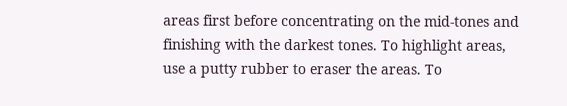areas first before concentrating on the mid-tones and finishing with the darkest tones. To highlight areas, use a putty rubber to eraser the areas. To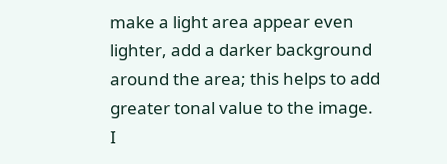make a light area appear even lighter, add a darker background around the area; this helps to add greater tonal value to the image. I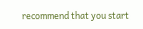recommend that you start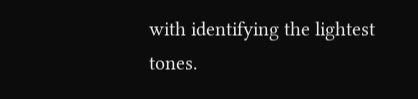with identifying the lightest tones.